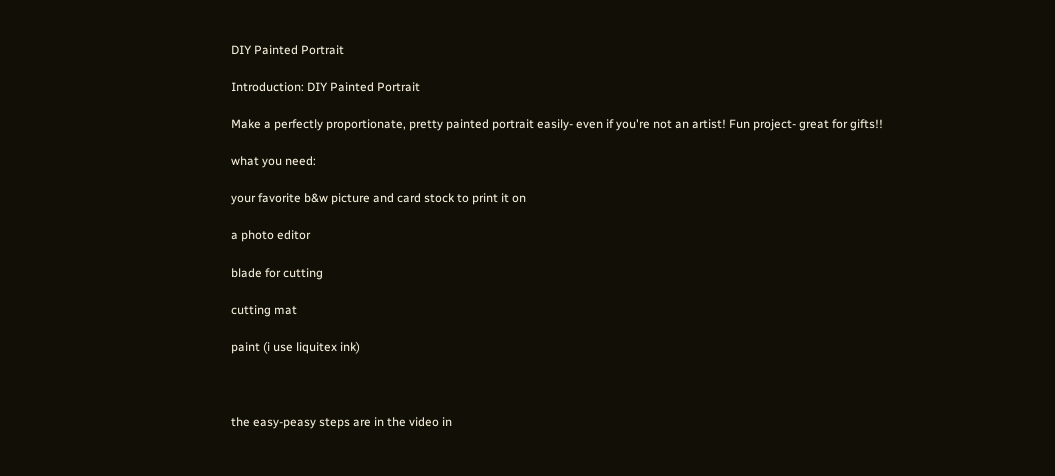DIY Painted Portrait

Introduction: DIY Painted Portrait

Make a perfectly proportionate, pretty painted portrait easily- even if you're not an artist! Fun project- great for gifts!!

what you need:

your favorite b&w picture and card stock to print it on

a photo editor

blade for cutting

cutting mat

paint (i use liquitex ink)



the easy-peasy steps are in the video in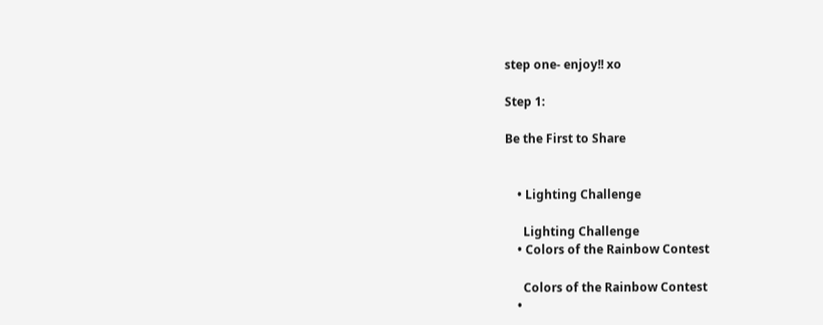step one- enjoy!! xo

Step 1:

Be the First to Share


    • Lighting Challenge

      Lighting Challenge
    • Colors of the Rainbow Contest

      Colors of the Rainbow Contest
    •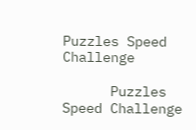Puzzles Speed Challenge

      Puzzles Speed Challenge